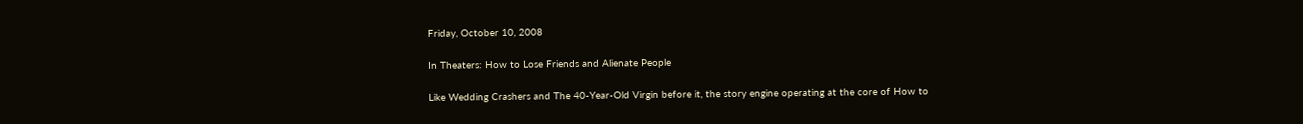Friday, October 10, 2008

In Theaters: How to Lose Friends and Alienate People

Like Wedding Crashers and The 40-Year-Old Virgin before it, the story engine operating at the core of How to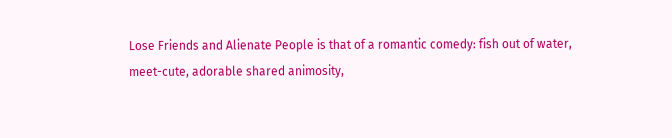Lose Friends and Alienate People is that of a romantic comedy: fish out of water, meet-cute, adorable shared animosity,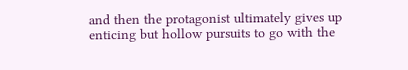and then the protagonist ultimately gives up enticing but hollow pursuits to go with the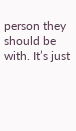person they should be with. It’s just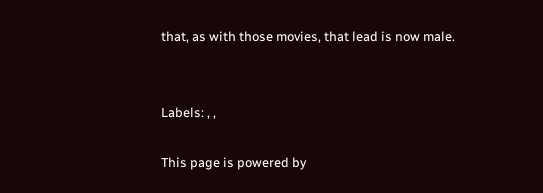that, as with those movies, that lead is now male.


Labels: , ,

This page is powered by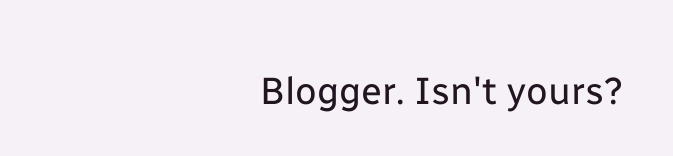Blogger. Isn't yours?